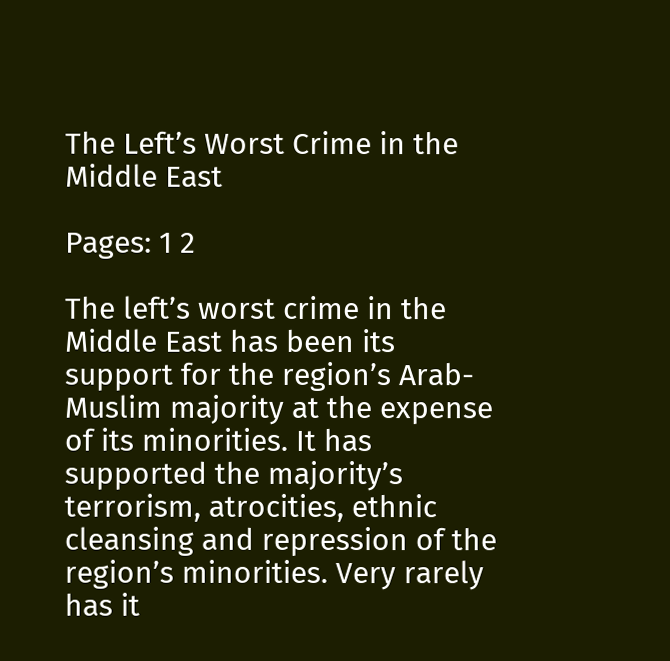The Left’s Worst Crime in the Middle East

Pages: 1 2

The left’s worst crime in the Middle East has been its support for the region’s Arab-Muslim majority at the expense of its minorities. It has supported the majority’s terrorism, atrocities, ethnic cleansing and repression of the region’s minorities. Very rarely has it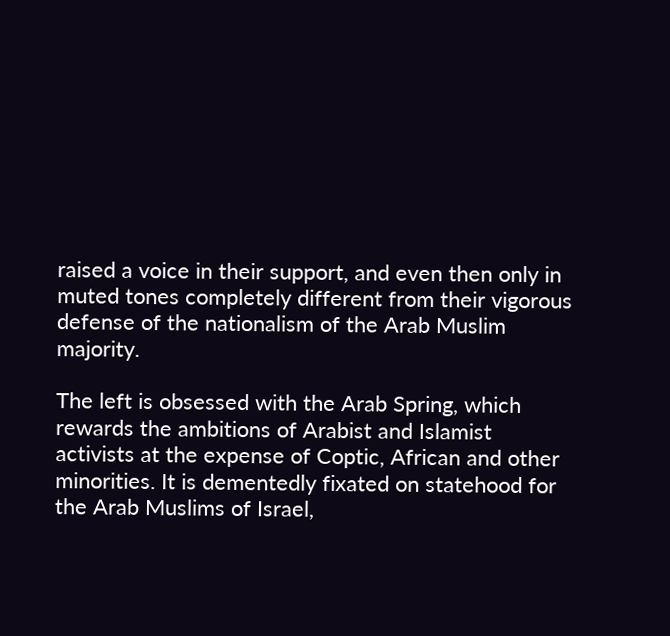raised a voice in their support, and even then only in muted tones completely different from their vigorous defense of the nationalism of the Arab Muslim majority.

The left is obsessed with the Arab Spring, which rewards the ambitions of Arabist and Islamist activists at the expense of Coptic, African and other minorities. It is dementedly fixated on statehood for the Arab Muslims of Israel,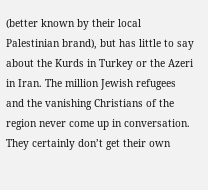(better known by their local Palestinian brand), but has little to say about the Kurds in Turkey or the Azeri in Iran. The million Jewish refugees and the vanishing Christians of the region never come up in conversation. They certainly don’t get their own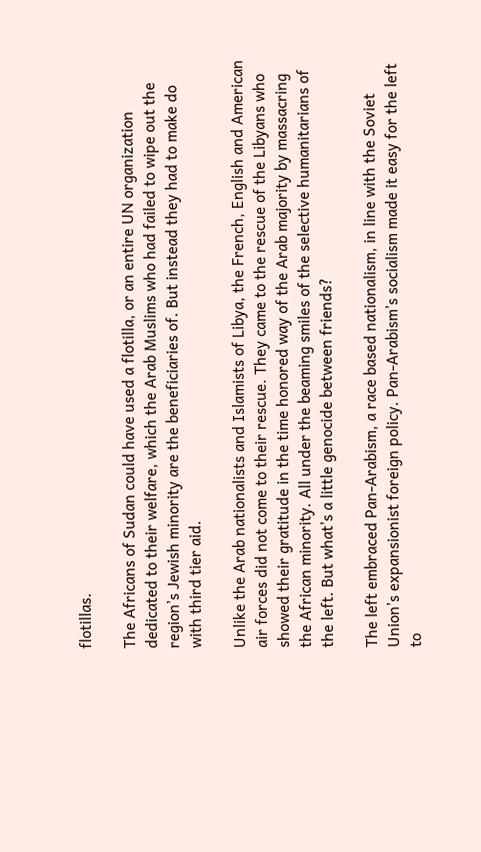flotillas.

The Africans of Sudan could have used a flotilla, or an entire UN organization dedicated to their welfare, which the Arab Muslims who had failed to wipe out the region’s Jewish minority are the beneficiaries of. But instead they had to make do with third tier aid.

Unlike the Arab nationalists and Islamists of Libya, the French, English and American air forces did not come to their rescue. They came to the rescue of the Libyans who showed their gratitude in the time honored way of the Arab majority by massacring the African minority. All under the beaming smiles of the selective humanitarians of the left. But what’s a little genocide between friends?

The left embraced Pan-Arabism, a race based nationalism, in line with the Soviet Union’s expansionist foreign policy. Pan-Arabism’s socialism made it easy for the left to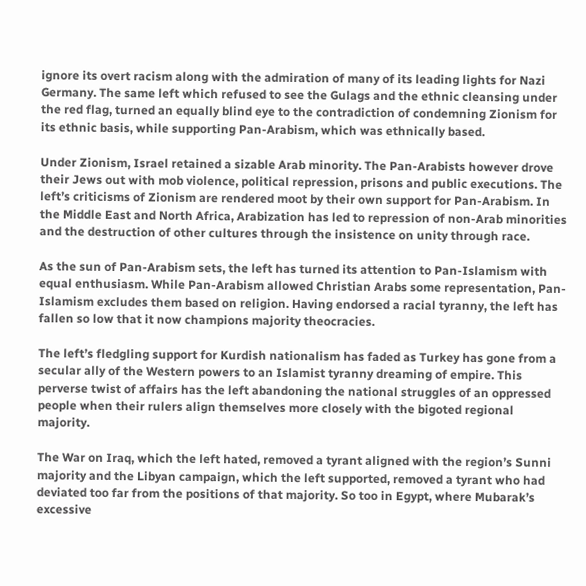ignore its overt racism along with the admiration of many of its leading lights for Nazi Germany. The same left which refused to see the Gulags and the ethnic cleansing under the red flag, turned an equally blind eye to the contradiction of condemning Zionism for its ethnic basis, while supporting Pan-Arabism, which was ethnically based.

Under Zionism, Israel retained a sizable Arab minority. The Pan-Arabists however drove their Jews out with mob violence, political repression, prisons and public executions. The left’s criticisms of Zionism are rendered moot by their own support for Pan-Arabism. In the Middle East and North Africa, Arabization has led to repression of non-Arab minorities and the destruction of other cultures through the insistence on unity through race.

As the sun of Pan-Arabism sets, the left has turned its attention to Pan-Islamism with equal enthusiasm. While Pan-Arabism allowed Christian Arabs some representation, Pan-Islamism excludes them based on religion. Having endorsed a racial tyranny, the left has fallen so low that it now champions majority theocracies.

The left’s fledgling support for Kurdish nationalism has faded as Turkey has gone from a secular ally of the Western powers to an Islamist tyranny dreaming of empire. This perverse twist of affairs has the left abandoning the national struggles of an oppressed people when their rulers align themselves more closely with the bigoted regional majority.

The War on Iraq, which the left hated, removed a tyrant aligned with the region’s Sunni majority and the Libyan campaign, which the left supported, removed a tyrant who had deviated too far from the positions of that majority. So too in Egypt, where Mubarak’s excessive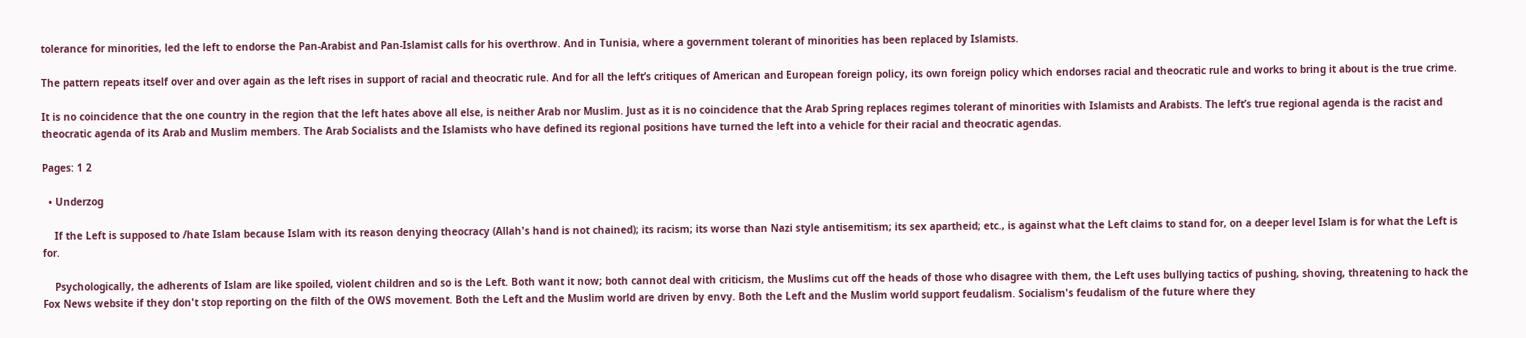tolerance for minorities, led the left to endorse the Pan-Arabist and Pan-Islamist calls for his overthrow. And in Tunisia, where a government tolerant of minorities has been replaced by Islamists.

The pattern repeats itself over and over again as the left rises in support of racial and theocratic rule. And for all the left’s critiques of American and European foreign policy, its own foreign policy which endorses racial and theocratic rule and works to bring it about is the true crime.

It is no coincidence that the one country in the region that the left hates above all else, is neither Arab nor Muslim. Just as it is no coincidence that the Arab Spring replaces regimes tolerant of minorities with Islamists and Arabists. The left’s true regional agenda is the racist and theocratic agenda of its Arab and Muslim members. The Arab Socialists and the Islamists who have defined its regional positions have turned the left into a vehicle for their racial and theocratic agendas.

Pages: 1 2

  • Underzog

    If the Left is supposed to /hate Islam because Islam with its reason denying theocracy (Allah's hand is not chained); its racism; its worse than Nazi style antisemitism; its sex apartheid; etc., is against what the Left claims to stand for, on a deeper level Islam is for what the Left is for.

    Psychologically, the adherents of Islam are like spoiled, violent children and so is the Left. Both want it now; both cannot deal with criticism, the Muslims cut off the heads of those who disagree with them, the Left uses bullying tactics of pushing, shoving, threatening to hack the Fox News website if they don't stop reporting on the filth of the OWS movement. Both the Left and the Muslim world are driven by envy. Both the Left and the Muslim world support feudalism. Socialism's feudalism of the future where they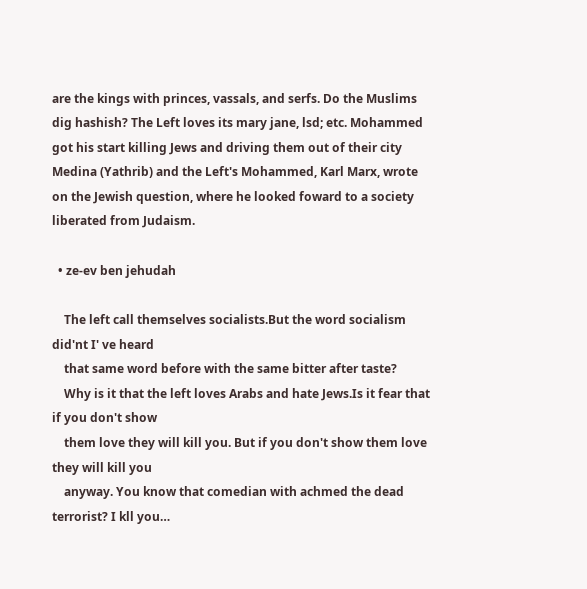are the kings with princes, vassals, and serfs. Do the Muslims dig hashish? The Left loves its mary jane, lsd; etc. Mohammed got his start killing Jews and driving them out of their city Medina (Yathrib) and the Left's Mohammed, Karl Marx, wrote on the Jewish question, where he looked foward to a society liberated from Judaism.

  • ze-ev ben jehudah

    The left call themselves socialists.But the word socialism did'nt I' ve heard
    that same word before with the same bitter after taste?
    Why is it that the left loves Arabs and hate Jews.Is it fear that if you don't show
    them love they will kill you. But if you don't show them love they will kill you
    anyway. You know that comedian with achmed the dead terrorist? I kll you…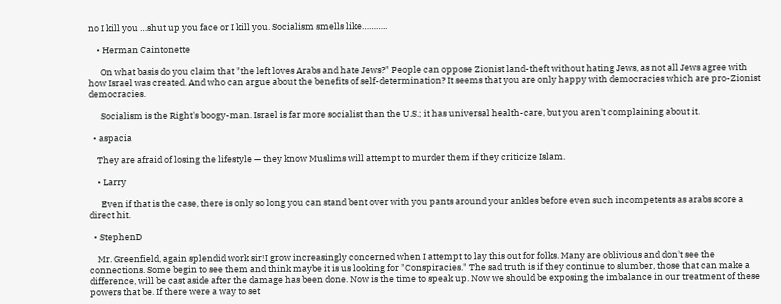no I kill you …shut up you face or I kill you. Socialism smells like………..

    • Herman Caintonette

      On what basis do you claim that "the left loves Arabs and hate Jews?" People can oppose Zionist land-theft without hating Jews, as not all Jews agree with how Israel was created. And who can argue about the benefits of self-determination? It seems that you are only happy with democracies which are pro-Zionist democracies.

      Socialism is the Right's boogy-man. Israel is far more socialist than the U.S.; it has universal health-care, but you aren't complaining about it.

  • aspacia

    They are afraid of losing the lifestyle — they know Muslims will attempt to murder them if they criticize Islam.

    • Larry

      Even if that is the case, there is only so long you can stand bent over with you pants around your ankles before even such incompetents as arabs score a direct hit.

  • StephenD

    Mr. Greenfield, again splendid work sir!I grow increasingly concerned when I attempt to lay this out for folks. Many are oblivious and don't see the connections. Some begin to see them and think maybe it is us looking for "Conspiracies." The sad truth is if they continue to slumber, those that can make a difference, will be cast aside after the damage has been done. Now is the time to speak up. Now we should be exposing the imbalance in our treatment of these powers that be. If there were a way to set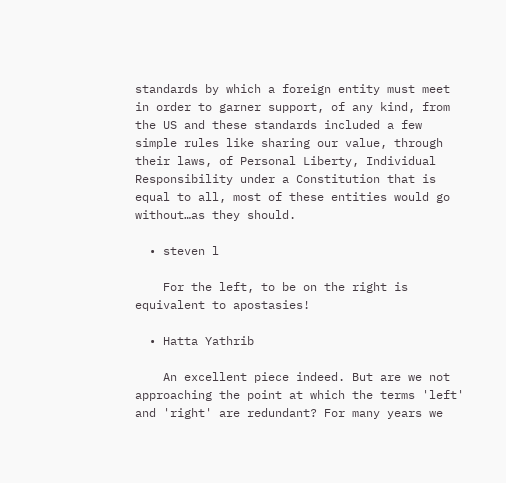standards by which a foreign entity must meet in order to garner support, of any kind, from the US and these standards included a few simple rules like sharing our value, through their laws, of Personal Liberty, Individual Responsibility under a Constitution that is equal to all, most of these entities would go without…as they should.

  • steven l

    For the left, to be on the right is equivalent to apostasies!

  • Hatta Yathrib

    An excellent piece indeed. But are we not approaching the point at which the terms 'left' and 'right' are redundant? For many years we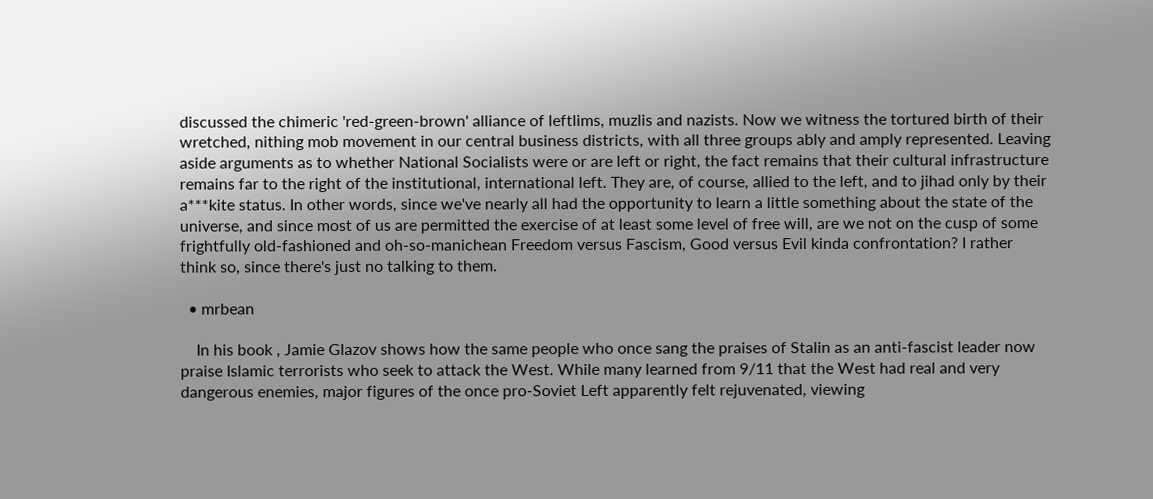discussed the chimeric 'red-green-brown' alliance of leftlims, muzlis and nazists. Now we witness the tortured birth of their wretched, nithing mob movement in our central business districts, with all three groups ably and amply represented. Leaving aside arguments as to whether National Socialists were or are left or right, the fact remains that their cultural infrastructure remains far to the right of the institutional, international left. They are, of course, allied to the left, and to jihad only by their a***kite status. In other words, since we've nearly all had the opportunity to learn a little something about the state of the universe, and since most of us are permitted the exercise of at least some level of free will, are we not on the cusp of some frightfully old-fashioned and oh-so-manichean Freedom versus Fascism, Good versus Evil kinda confrontation? I rather think so, since there's just no talking to them.

  • mrbean

    In his book , Jamie Glazov shows how the same people who once sang the praises of Stalin as an anti-fascist leader now praise Islamic terrorists who seek to attack the West. While many learned from 9/11 that the West had real and very dangerous enemies, major figures of the once pro-Soviet Left apparently felt rejuvenated, viewing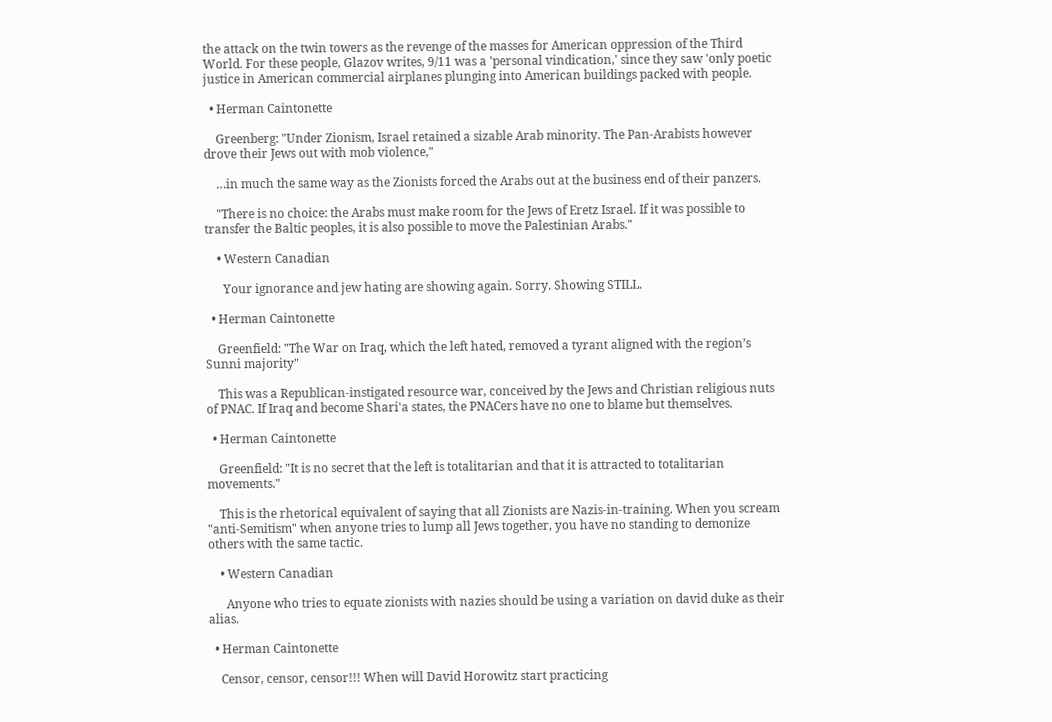the attack on the twin towers as the revenge of the masses for American oppression of the Third World. For these people, Glazov writes, 9/11 was a 'personal vindication,' since they saw 'only poetic justice in American commercial airplanes plunging into American buildings packed with people.

  • Herman Caintonette

    Greenberg: "Under Zionism, Israel retained a sizable Arab minority. The Pan-Arabists however drove their Jews out with mob violence,"

    …in much the same way as the Zionists forced the Arabs out at the business end of their panzers.

    "There is no choice: the Arabs must make room for the Jews of Eretz Israel. If it was possible to transfer the Baltic peoples, it is also possible to move the Palestinian Arabs."

    • Western Canadian

      Your ignorance and jew hating are showing again. Sorry. Showing STILL.

  • Herman Caintonette

    Greenfield: "The War on Iraq, which the left hated, removed a tyrant aligned with the region’s Sunni majority"

    This was a Republican-instigated resource war, conceived by the Jews and Christian religious nuts of PNAC. If Iraq and become Shari'a states, the PNACers have no one to blame but themselves.

  • Herman Caintonette

    Greenfield: "It is no secret that the left is totalitarian and that it is attracted to totalitarian movements."

    This is the rhetorical equivalent of saying that all Zionists are Nazis-in-training. When you scream "anti-Semitism" when anyone tries to lump all Jews together, you have no standing to demonize others with the same tactic.

    • Western Canadian

      Anyone who tries to equate zionists with nazies should be using a variation on david duke as their alias.

  • Herman Caintonette

    Censor, censor, censor!!! When will David Horowitz start practicing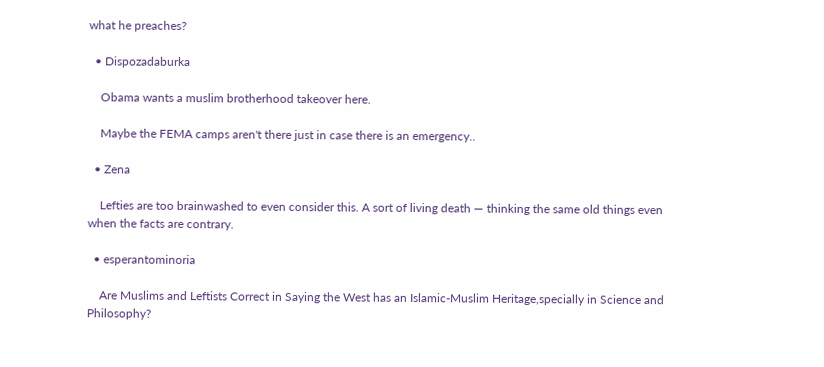what he preaches?

  • Dispozadaburka

    Obama wants a muslim brotherhood takeover here.

    Maybe the FEMA camps aren't there just in case there is an emergency..

  • Zena

    Lefties are too brainwashed to even consider this. A sort of living death — thinking the same old things even when the facts are contrary.

  • esperantominoria

    Are Muslims and Leftists Correct in Saying the West has an Islamic-Muslim Heritage,specially in Science and Philosophy?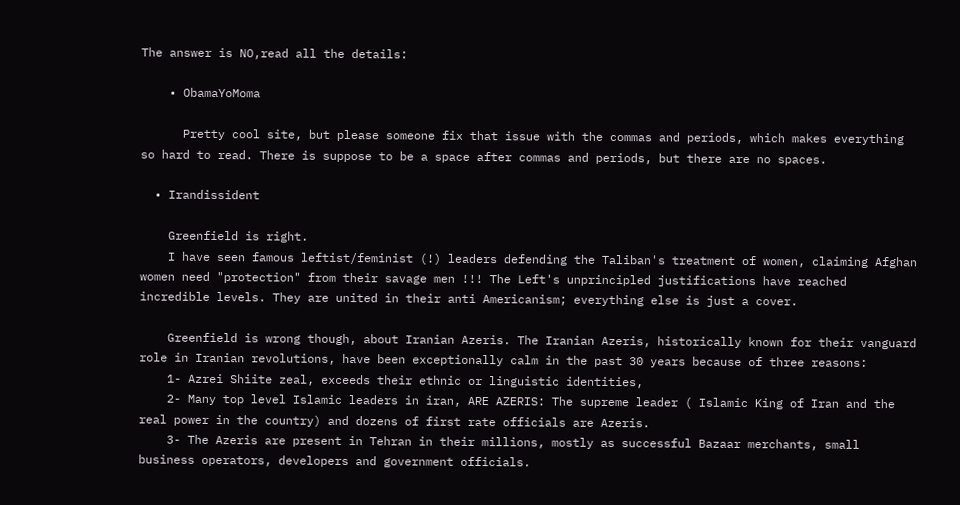The answer is NO,read all the details:

    • ObamaYoMoma

      Pretty cool site, but please someone fix that issue with the commas and periods, which makes everything so hard to read. There is suppose to be a space after commas and periods, but there are no spaces.

  • Irandissident

    Greenfield is right.
    I have seen famous leftist/feminist (!) leaders defending the Taliban's treatment of women, claiming Afghan women need "protection" from their savage men !!! The Left's unprincipled justifications have reached incredible levels. They are united in their anti Americanism; everything else is just a cover.

    Greenfield is wrong though, about Iranian Azeris. The Iranian Azeris, historically known for their vanguard role in Iranian revolutions, have been exceptionally calm in the past 30 years because of three reasons:
    1- Azrei Shiite zeal, exceeds their ethnic or linguistic identities,
    2- Many top level Islamic leaders in iran, ARE AZERIS: The supreme leader ( Islamic King of Iran and the real power in the country) and dozens of first rate officials are Azeris.
    3- The Azeris are present in Tehran in their millions, mostly as successful Bazaar merchants, small business operators, developers and government officials.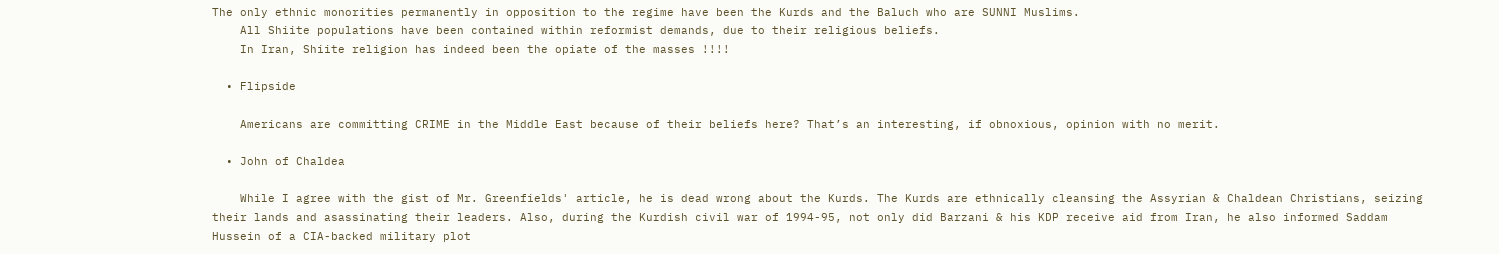The only ethnic monorities permanently in opposition to the regime have been the Kurds and the Baluch who are SUNNI Muslims.
    All Shiite populations have been contained within reformist demands, due to their religious beliefs.
    In Iran, Shiite religion has indeed been the opiate of the masses !!!!

  • Flipside

    Americans are committing CRIME in the Middle East because of their beliefs here? That’s an interesting, if obnoxious, opinion with no merit.

  • John of Chaldea

    While I agree with the gist of Mr. Greenfields' article, he is dead wrong about the Kurds. The Kurds are ethnically cleansing the Assyrian & Chaldean Christians, seizing their lands and asassinating their leaders. Also, during the Kurdish civil war of 1994-95, not only did Barzani & his KDP receive aid from Iran, he also informed Saddam Hussein of a CIA-backed military plot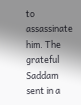to assassinate him. The grateful Saddam sent in a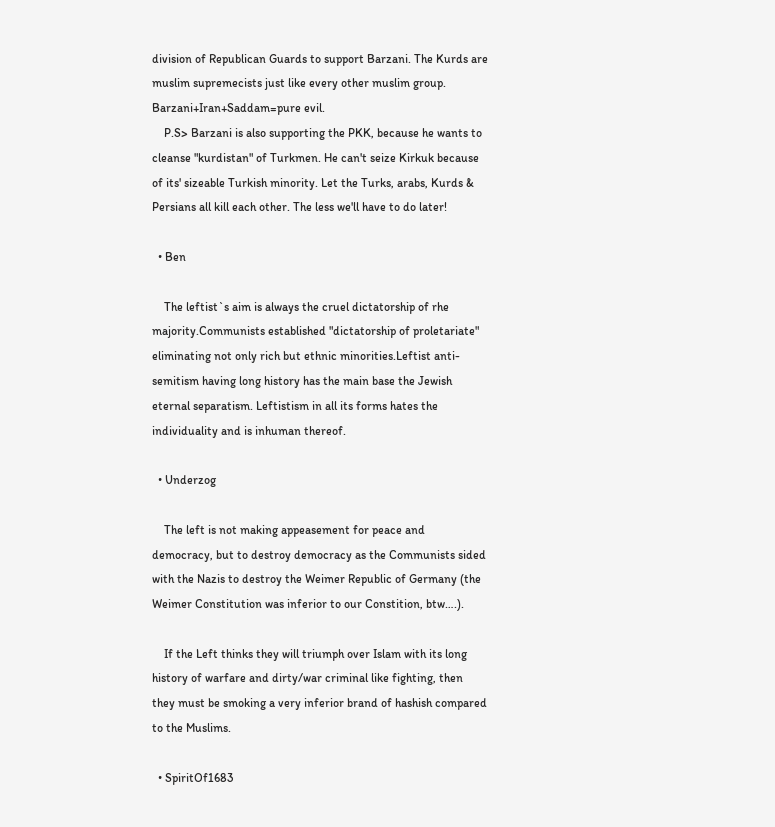division of Republican Guards to support Barzani. The Kurds are muslim supremecists just like every other muslim group. Barzani+Iran+Saddam=pure evil.
    P.S> Barzani is also supporting the PKK, because he wants to cleanse "kurdistan" of Turkmen. He can't seize Kirkuk because of its' sizeable Turkish minority. Let the Turks, arabs, Kurds & Persians all kill each other. The less we'll have to do later!

  • Ben

    The leftist`s aim is always the cruel dictatorship of rhe majority.Communists established "dictatorship of proletariate" eliminating not only rich but ethnic minorities.Leftist anti-semitism having long history has the main base the Jewish eternal separatism. Leftistism in all its forms hates the individuality and is inhuman thereof.

  • Underzog

    The left is not making appeasement for peace and democracy, but to destroy democracy as the Communists sided with the Nazis to destroy the Weimer Republic of Germany (the Weimer Constitution was inferior to our Constition, btw….).

    If the Left thinks they will triumph over Islam with its long history of warfare and dirty/war criminal like fighting, then they must be smoking a very inferior brand of hashish compared to the Muslims.

  • SpiritOf1683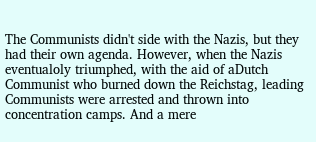The Communists didn't side with the Nazis, but they had their own agenda. However, when the Nazis eventualoly triumphed, with the aid of aDutch Communist who burned down the Reichstag, leading Communists were arrested and thrown into concentration camps. And a mere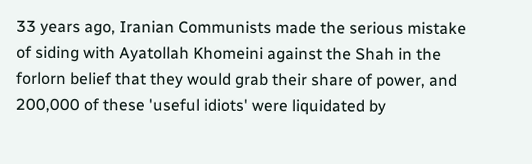33 years ago, Iranian Communists made the serious mistake of siding with Ayatollah Khomeini against the Shah in the forlorn belief that they would grab their share of power, and 200,000 of these 'useful idiots' were liquidated by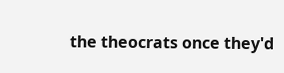the theocrats once they'd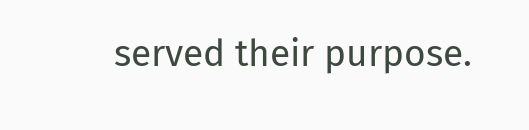served their purpose.